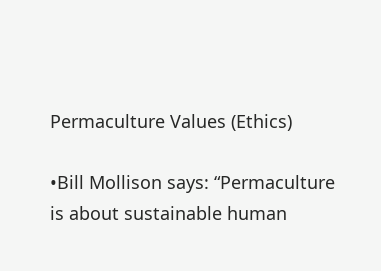Permaculture Values (Ethics)

•Bill Mollison says: “Permaculture is about sustainable human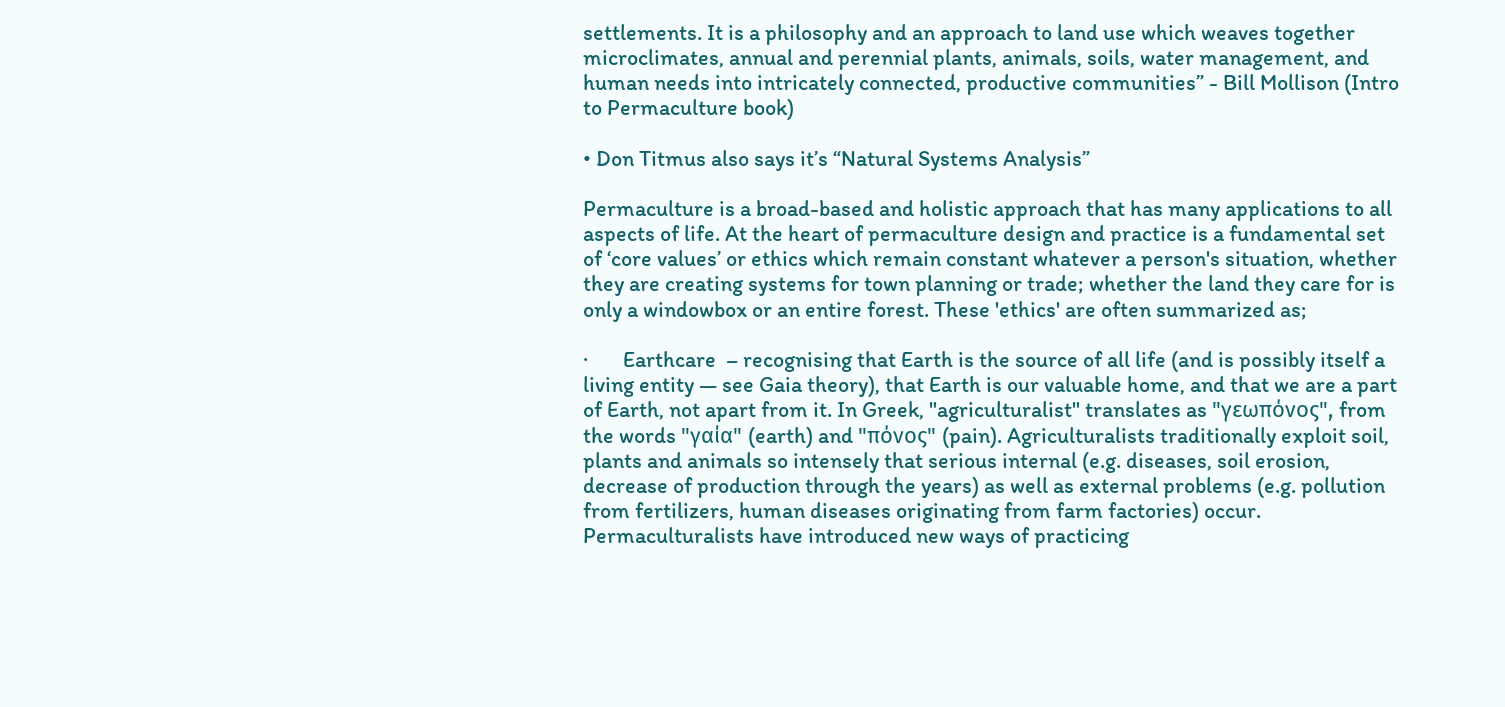settlements. It is a philosophy and an approach to land use which weaves together microclimates, annual and perennial plants, animals, soils, water management, and human needs into intricately connected, productive communities” - Bill Mollison (Intro to Permaculture book)

• Don Titmus also says it’s “Natural Systems Analysis”

Permaculture is a broad-based and holistic approach that has many applications to all aspects of life. At the heart of permaculture design and practice is a fundamental set of ‘core values’ or ethics which remain constant whatever a person's situation, whether they are creating systems for town planning or trade; whether the land they care for is only a windowbox or an entire forest. These 'ethics' are often summarized as;

·       Earthcare  – recognising that Earth is the source of all life (and is possibly itself a living entity — see Gaia theory), that Earth is our valuable home, and that we are a part of Earth, not apart from it. In Greek, "agriculturalist" translates as "γεωπόνος", from the words "γαία" (earth) and "πόνος" (pain). Agriculturalists traditionally exploit soil, plants and animals so intensely that serious internal (e.g. diseases, soil erosion, decrease of production through the years) as well as external problems (e.g. pollution from fertilizers, human diseases originating from farm factories) occur. Permaculturalists have introduced new ways of practicing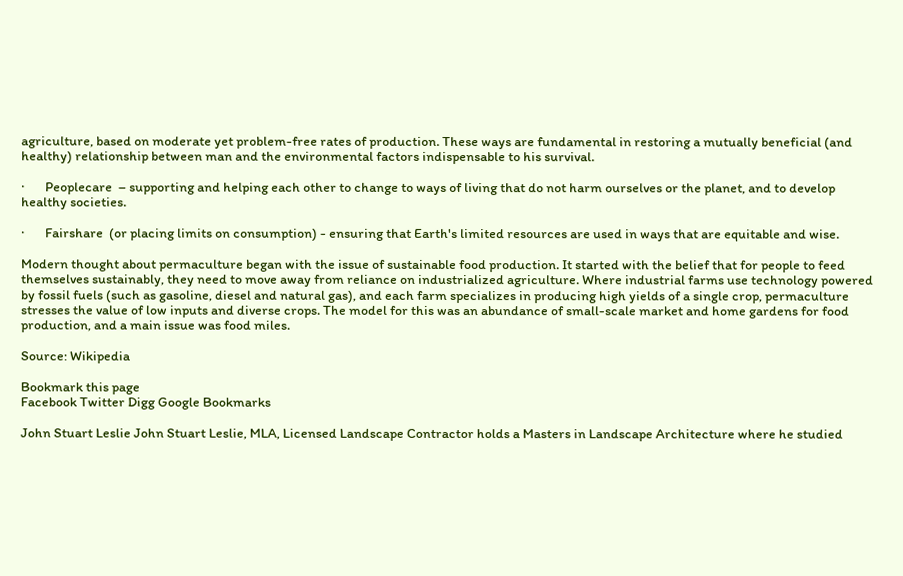agriculture, based on moderate yet problem-free rates of production. These ways are fundamental in restoring a mutually beneficial (and healthy) relationship between man and the environmental factors indispensable to his survival.

·       Peoplecare  – supporting and helping each other to change to ways of living that do not harm ourselves or the planet, and to develop healthy societies.

·       Fairshare  (or placing limits on consumption) - ensuring that Earth's limited resources are used in ways that are equitable and wise.

Modern thought about permaculture began with the issue of sustainable food production. It started with the belief that for people to feed themselves sustainably, they need to move away from reliance on industrialized agriculture. Where industrial farms use technology powered by fossil fuels (such as gasoline, diesel and natural gas), and each farm specializes in producing high yields of a single crop, permaculture stresses the value of low inputs and diverse crops. The model for this was an abundance of small-scale market and home gardens for food production, and a main issue was food miles.

Source: Wikipedia

Bookmark this page
Facebook Twitter Digg Google Bookmarks

John Stuart Leslie John Stuart Leslie, MLA, Licensed Landscape Contractor holds a Masters in Landscape Architecture where he studied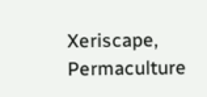Xeriscape, Permaculture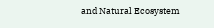and Natural Ecosystem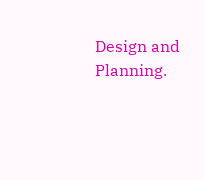Design and Planning.